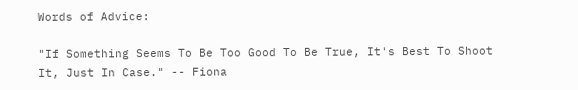Words of Advice:

"If Something Seems To Be Too Good To Be True, It's Best To Shoot It, Just In Case." -- Fiona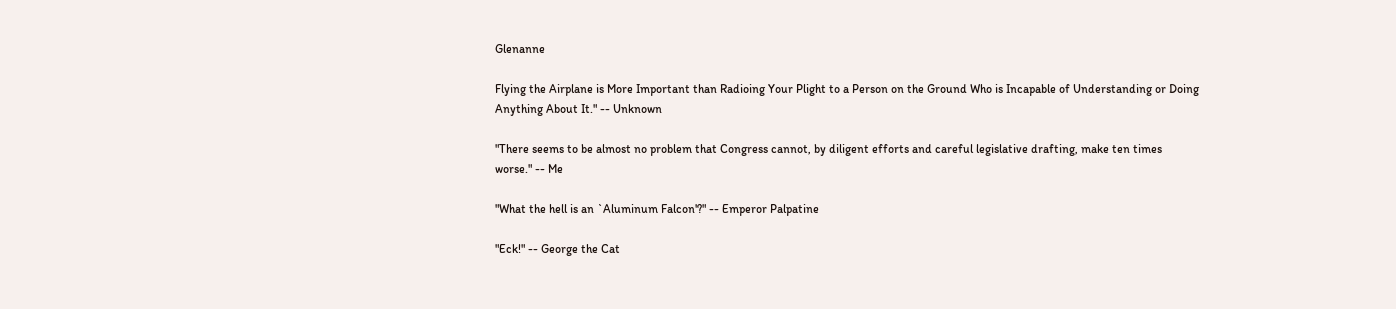Glenanne

Flying the Airplane is More Important than Radioing Your Plight to a Person on the Ground Who is Incapable of Understanding or Doing Anything About It." -- Unknown

"There seems to be almost no problem that Congress cannot, by diligent efforts and careful legislative drafting, make ten times worse." -- Me

"What the hell is an `Aluminum Falcon'?" -- Emperor Palpatine

"Eck!" -- George the Cat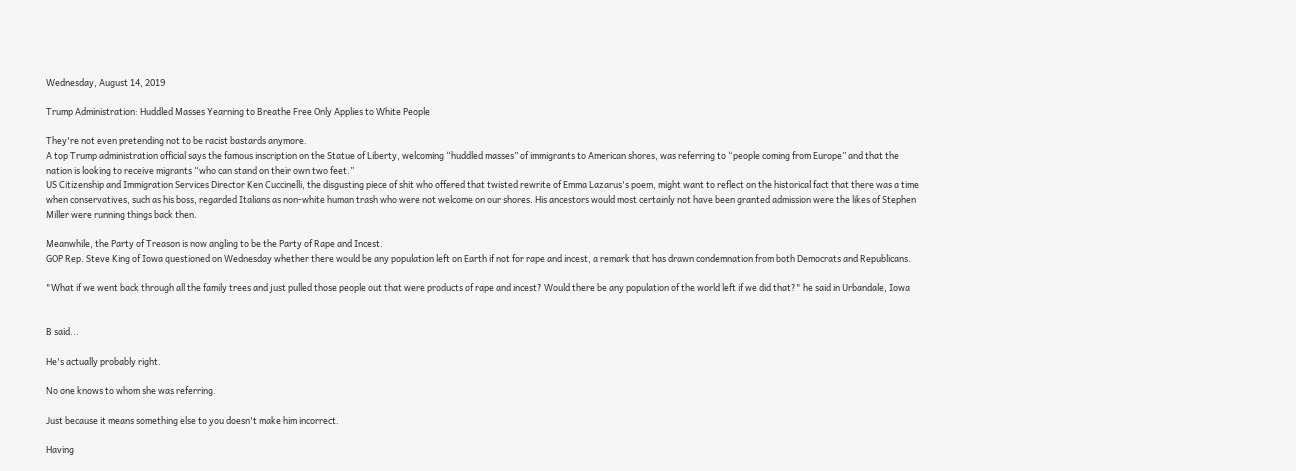Wednesday, August 14, 2019

Trump Administration: Huddled Masses Yearning to Breathe Free Only Applies to White People

They're not even pretending not to be racist bastards anymore.
A top Trump administration official says the famous inscription on the Statue of Liberty, welcoming “huddled masses” of immigrants to American shores, was referring to “people coming from Europe” and that the nation is looking to receive migrants “who can stand on their own two feet.”
US Citizenship and Immigration Services Director Ken Cuccinelli, the disgusting piece of shit who offered that twisted rewrite of Emma Lazarus's poem, might want to reflect on the historical fact that there was a time when conservatives, such as his boss, regarded Italians as non-white human trash who were not welcome on our shores. His ancestors would most certainly not have been granted admission were the likes of Stephen Miller were running things back then.

Meanwhile, the Party of Treason is now angling to be the Party of Rape and Incest.
GOP Rep. Steve King of Iowa questioned on Wednesday whether there would be any population left on Earth if not for rape and incest, a remark that has drawn condemnation from both Democrats and Republicans.

"What if we went back through all the family trees and just pulled those people out that were products of rape and incest? Would there be any population of the world left if we did that?" he said in Urbandale, Iowa


B said...

He's actually probably right.

No one knows to whom she was referring.

Just because it means something else to you doesn't make him incorrect.

Having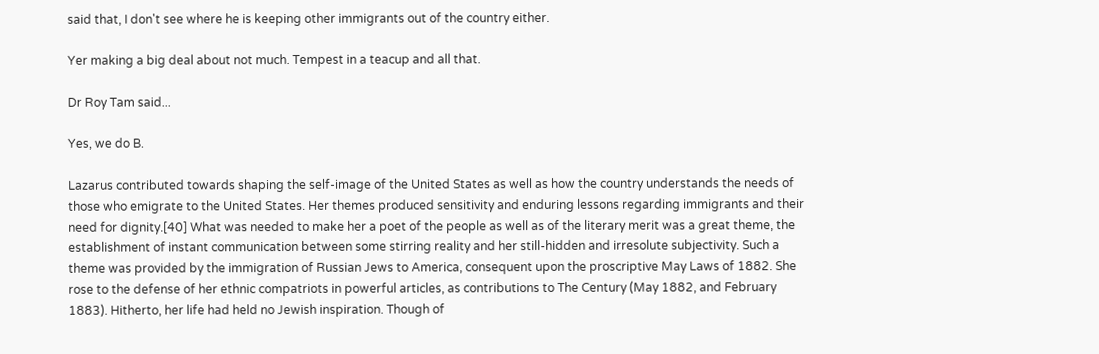said that, I don't see where he is keeping other immigrants out of the country either.

Yer making a big deal about not much. Tempest in a teacup and all that.

Dr Roy Tam said...

Yes, we do B.

Lazarus contributed towards shaping the self-image of the United States as well as how the country understands the needs of those who emigrate to the United States. Her themes produced sensitivity and enduring lessons regarding immigrants and their need for dignity.[40] What was needed to make her a poet of the people as well as of the literary merit was a great theme, the establishment of instant communication between some stirring reality and her still-hidden and irresolute subjectivity. Such a theme was provided by the immigration of Russian Jews to America, consequent upon the proscriptive May Laws of 1882. She rose to the defense of her ethnic compatriots in powerful articles, as contributions to The Century (May 1882, and February 1883). Hitherto, her life had held no Jewish inspiration. Though of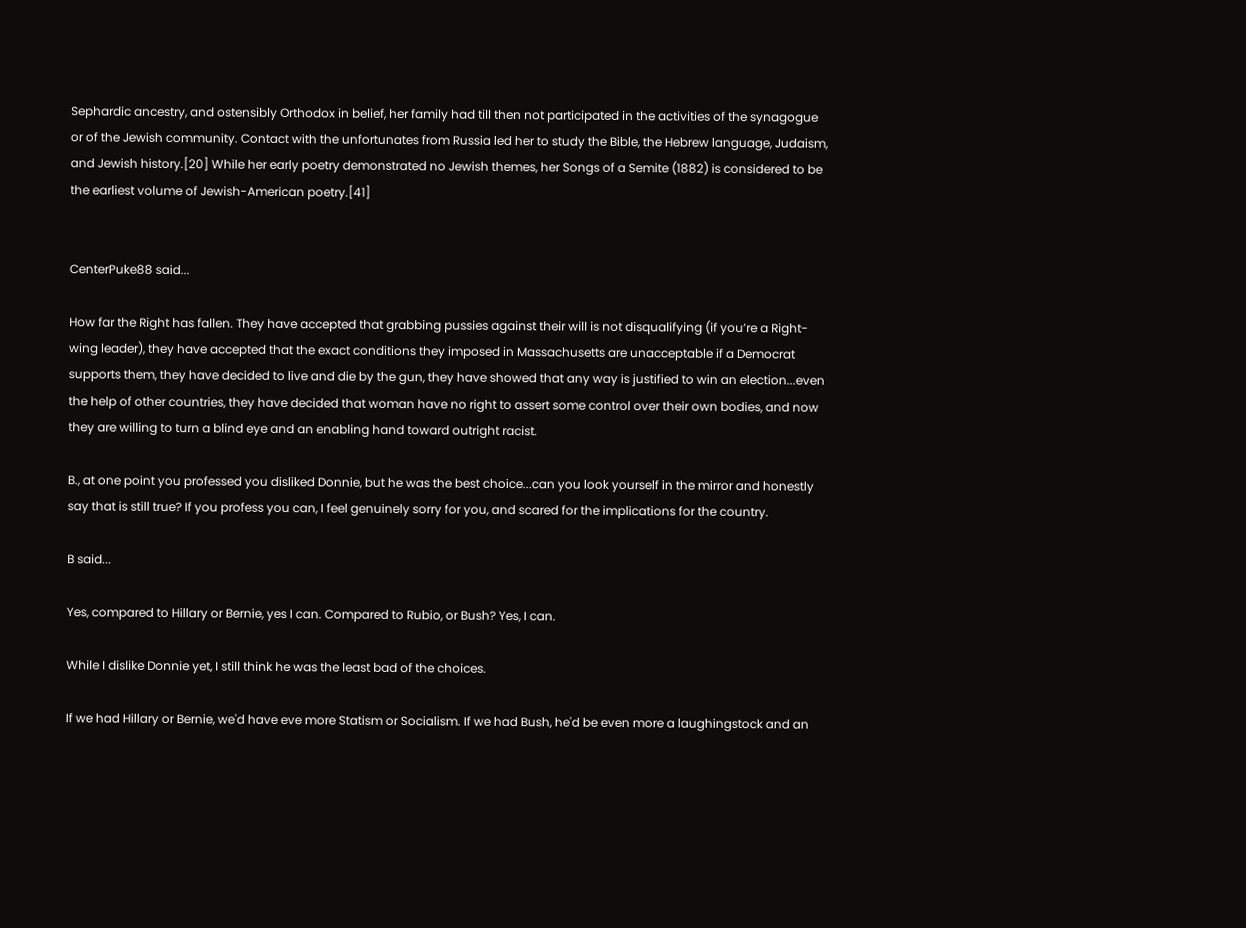Sephardic ancestry, and ostensibly Orthodox in belief, her family had till then not participated in the activities of the synagogue or of the Jewish community. Contact with the unfortunates from Russia led her to study the Bible, the Hebrew language, Judaism, and Jewish history.[20] While her early poetry demonstrated no Jewish themes, her Songs of a Semite (1882) is considered to be the earliest volume of Jewish-American poetry.[41]


CenterPuke88 said...

How far the Right has fallen. They have accepted that grabbing pussies against their will is not disqualifying (if you’re a Right-wing leader), they have accepted that the exact conditions they imposed in Massachusetts are unacceptable if a Democrat supports them, they have decided to live and die by the gun, they have showed that any way is justified to win an election...even the help of other countries, they have decided that woman have no right to assert some control over their own bodies, and now they are willing to turn a blind eye and an enabling hand toward outright racist.

B., at one point you professed you disliked Donnie, but he was the best choice...can you look yourself in the mirror and honestly say that is still true? If you profess you can, I feel genuinely sorry for you, and scared for the implications for the country.

B said...

Yes, compared to Hillary or Bernie, yes I can. Compared to Rubio, or Bush? Yes, I can.

While I dislike Donnie yet, I still think he was the least bad of the choices.

If we had Hillary or Bernie, we'd have eve more Statism or Socialism. If we had Bush, he'd be even more a laughingstock and an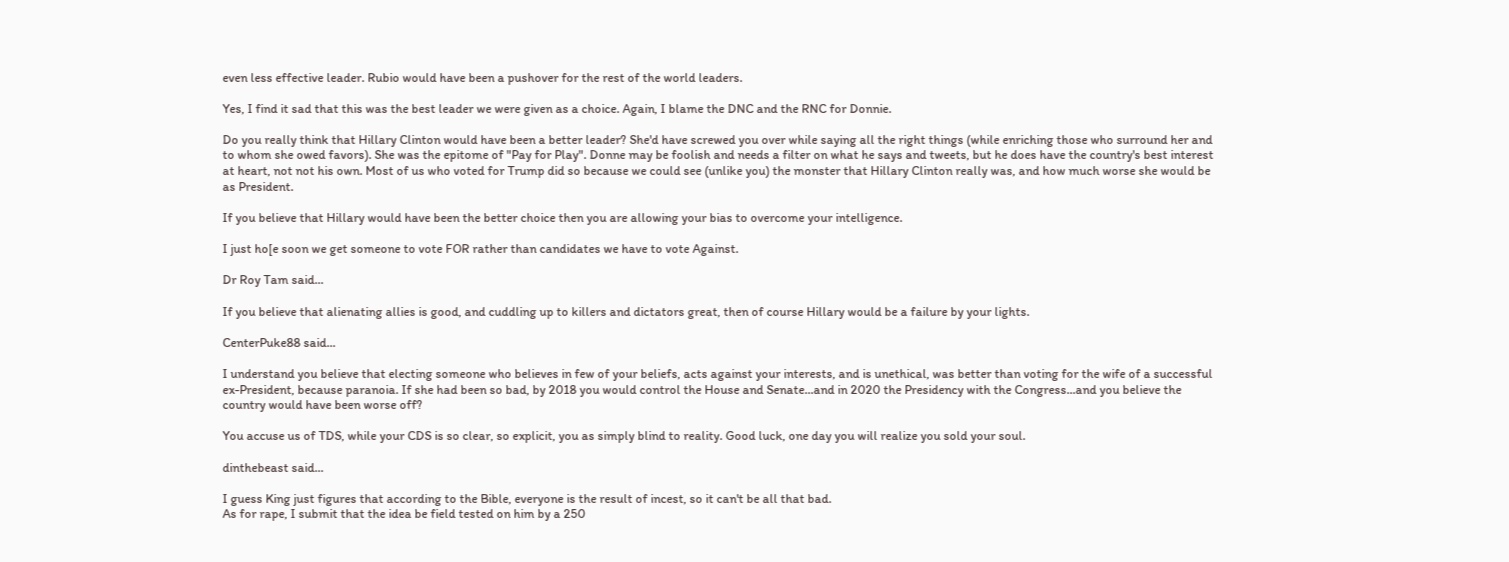even less effective leader. Rubio would have been a pushover for the rest of the world leaders.

Yes, I find it sad that this was the best leader we were given as a choice. Again, I blame the DNC and the RNC for Donnie.

Do you really think that Hillary Clinton would have been a better leader? She'd have screwed you over while saying all the right things (while enriching those who surround her and to whom she owed favors). She was the epitome of "Pay for Play". Donne may be foolish and needs a filter on what he says and tweets, but he does have the country's best interest at heart, not not his own. Most of us who voted for Trump did so because we could see (unlike you) the monster that Hillary Clinton really was, and how much worse she would be as President.

If you believe that Hillary would have been the better choice then you are allowing your bias to overcome your intelligence.

I just ho[e soon we get someone to vote FOR rather than candidates we have to vote Against.

Dr Roy Tam said...

If you believe that alienating allies is good, and cuddling up to killers and dictators great, then of course Hillary would be a failure by your lights.

CenterPuke88 said...

I understand you believe that electing someone who believes in few of your beliefs, acts against your interests, and is unethical, was better than voting for the wife of a successful ex-President, because paranoia. If she had been so bad, by 2018 you would control the House and Senate...and in 2020 the Presidency with the Congress...and you believe the country would have been worse off?

You accuse us of TDS, while your CDS is so clear, so explicit, you as simply blind to reality. Good luck, one day you will realize you sold your soul.

dinthebeast said...

I guess King just figures that according to the Bible, everyone is the result of incest, so it can't be all that bad.
As for rape, I submit that the idea be field tested on him by a 250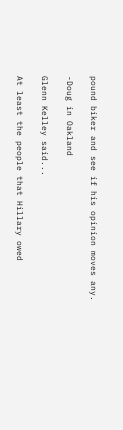pound biker and see if his opinion moves any.

-Doug in Oakland

Glenn Kelley said...

At least the people that Hillary owed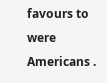favours to were Americans .